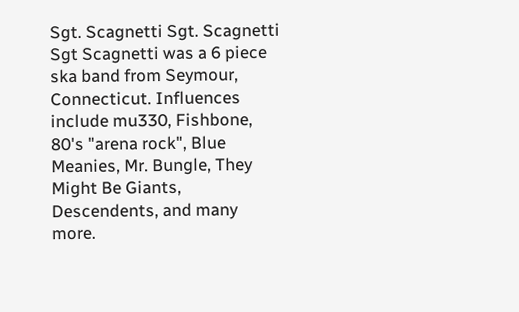Sgt. Scagnetti Sgt. Scagnetti
Sgt Scagnetti was a 6 piece ska band from Seymour, Connecticut. Influences include mu330, Fishbone, 80's "arena rock", Blue Meanies, Mr. Bungle, They Might Be Giants, Descendents, and many more.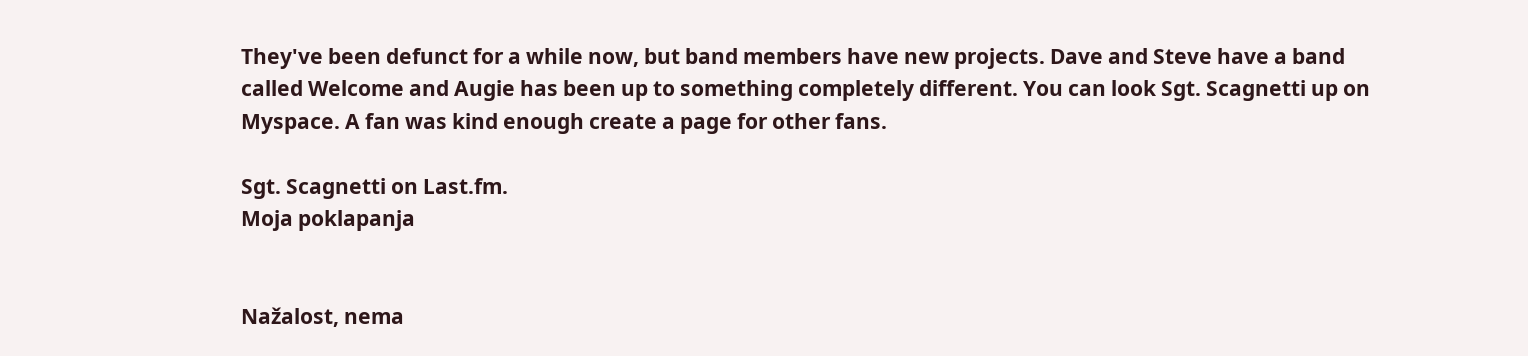They've been defunct for a while now, but band members have new projects. Dave and Steve have a band called Welcome and Augie has been up to something completely different. You can look Sgt. Scagnetti up on Myspace. A fan was kind enough create a page for other fans.

Sgt. Scagnetti on Last.fm.
Moja poklapanja


Nažalost, nema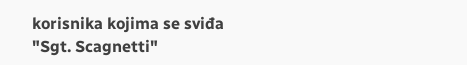korisnika kojima se sviđa "Sgt. Scagnetti"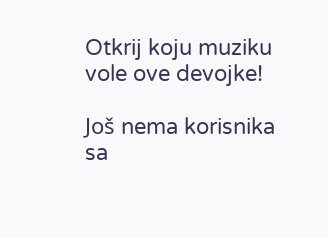Otkrij koju muziku vole ove devojke!

Još nema korisnika sa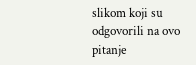slikom koji su odgovorili na ovo pitanje